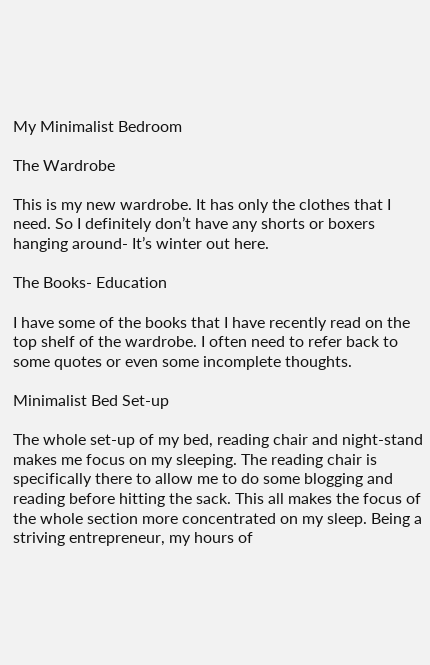My Minimalist Bedroom

The Wardrobe

This is my new wardrobe. It has only the clothes that I need. So I definitely don’t have any shorts or boxers  hanging around- It’s winter out here.

The Books- Education

I have some of the books that I have recently read on the top shelf of the wardrobe. I often need to refer back to some quotes or even some incomplete thoughts.

Minimalist Bed Set-up

The whole set-up of my bed, reading chair and night-stand makes me focus on my sleeping. The reading chair is specifically there to allow me to do some blogging and reading before hitting the sack. This all makes the focus of the whole section more concentrated on my sleep. Being a striving entrepreneur, my hours of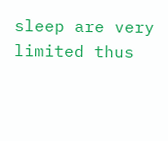sleep are very limited thus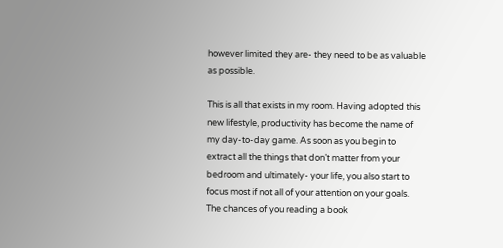however limited they are- they need to be as valuable as possible.

This is all that exists in my room. Having adopted this new lifestyle, productivity has become the name of my day-to-day game. As soon as you begin to extract all the things that don’t matter from your bedroom and ultimately- your life, you also start to focus most if not all of your attention on your goals. The chances of you reading a book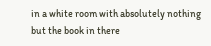in a white room with absolutely nothing but the book in there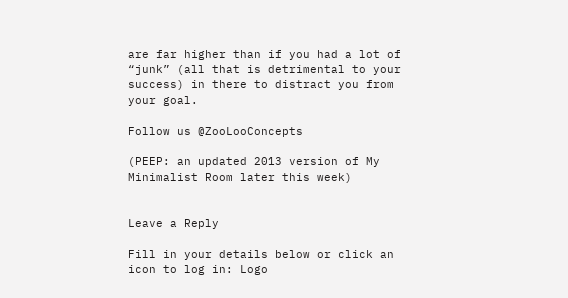are far higher than if you had a lot of “junk” (all that is detrimental to your success) in there to distract you from your goal.

Follow us @ZooLooConcepts

(PEEP: an updated 2013 version of My Minimalist Room later this week)


Leave a Reply

Fill in your details below or click an icon to log in: Logo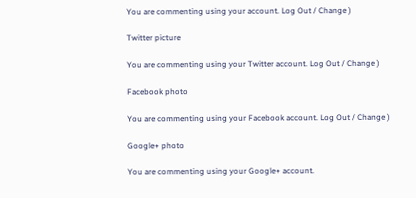You are commenting using your account. Log Out / Change )

Twitter picture

You are commenting using your Twitter account. Log Out / Change )

Facebook photo

You are commenting using your Facebook account. Log Out / Change )

Google+ photo

You are commenting using your Google+ account.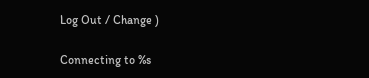Log Out / Change )

Connecting to %s